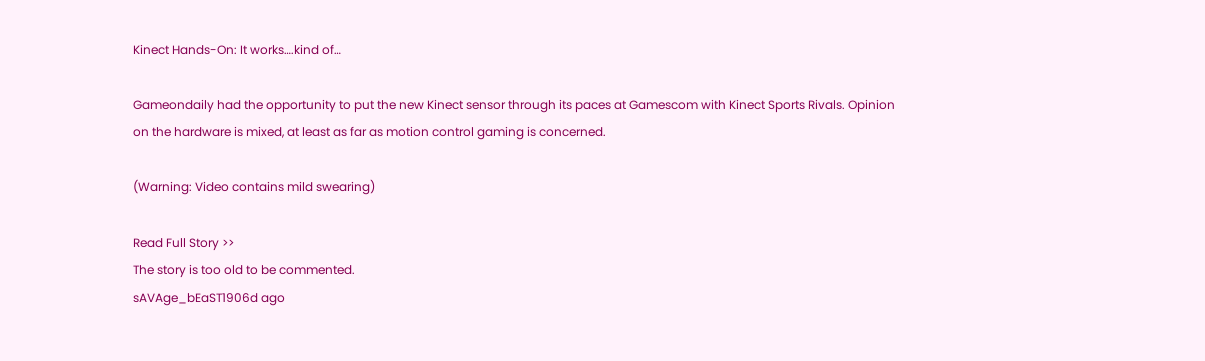Kinect Hands-On: It works….kind of…

Gameondaily had the opportunity to put the new Kinect sensor through its paces at Gamescom with Kinect Sports Rivals. Opinion on the hardware is mixed, at least as far as motion control gaming is concerned.

(Warning: Video contains mild swearing)

Read Full Story >>
The story is too old to be commented.
sAVAge_bEaST1906d ago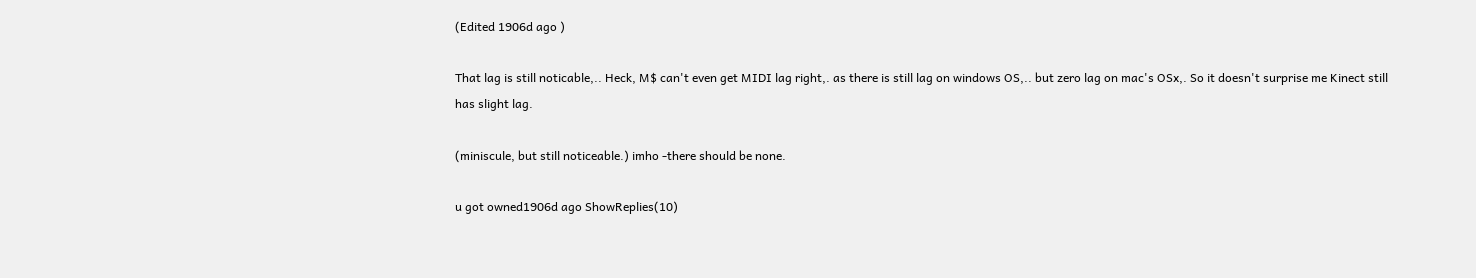(Edited 1906d ago )

That lag is still noticable,.. Heck, M$ can't even get MIDI lag right,. as there is still lag on windows OS,.. but zero lag on mac's OSx,. So it doesn't surprise me Kinect still has slight lag.

(miniscule, but still noticeable.) imho -there should be none.

u got owned1906d ago ShowReplies(10)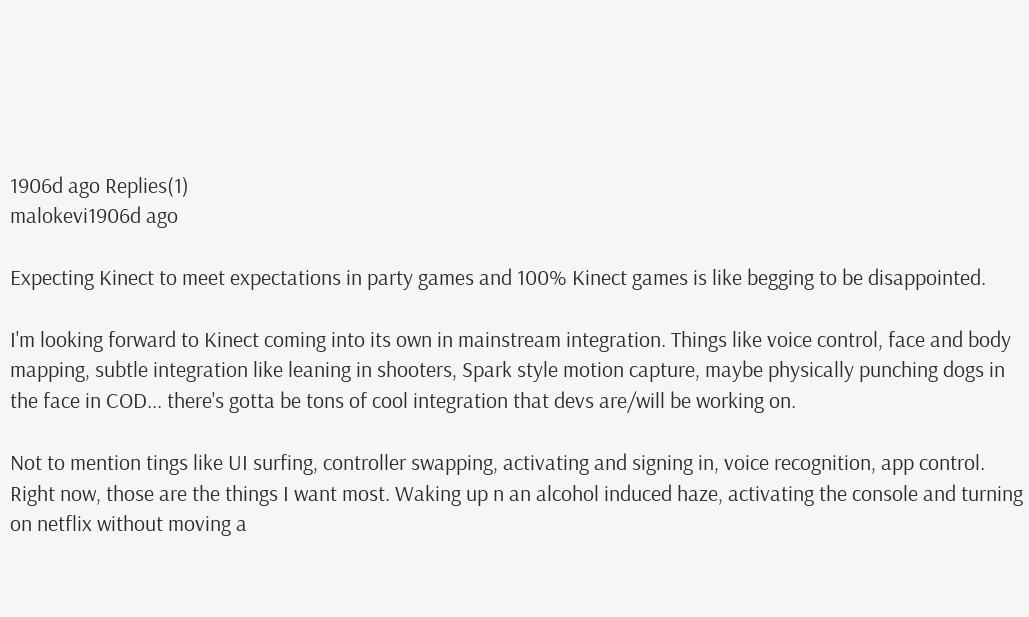1906d ago Replies(1)
malokevi1906d ago

Expecting Kinect to meet expectations in party games and 100% Kinect games is like begging to be disappointed.

I'm looking forward to Kinect coming into its own in mainstream integration. Things like voice control, face and body mapping, subtle integration like leaning in shooters, Spark style motion capture, maybe physically punching dogs in the face in COD... there's gotta be tons of cool integration that devs are/will be working on.

Not to mention tings like UI surfing, controller swapping, activating and signing in, voice recognition, app control. Right now, those are the things I want most. Waking up n an alcohol induced haze, activating the console and turning on netflix without moving a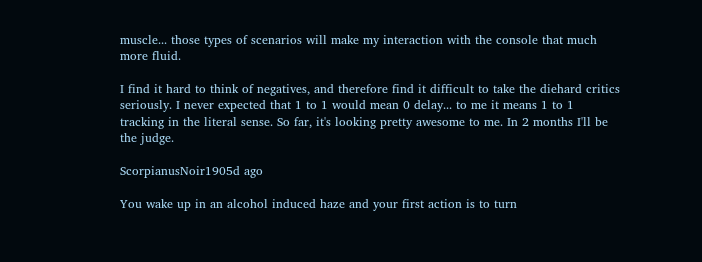muscle... those types of scenarios will make my interaction with the console that much more fluid.

I find it hard to think of negatives, and therefore find it difficult to take the diehard critics seriously. I never expected that 1 to 1 would mean 0 delay... to me it means 1 to 1 tracking in the literal sense. So far, it's looking pretty awesome to me. In 2 months I'll be the judge.

ScorpianusNoir1905d ago

You wake up in an alcohol induced haze and your first action is to turn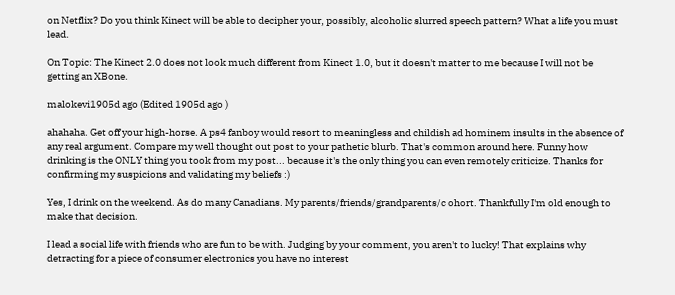on Netflix? Do you think Kinect will be able to decipher your, possibly, alcoholic slurred speech pattern? What a life you must lead.

On Topic: The Kinect 2.0 does not look much different from Kinect 1.0, but it doesn't matter to me because I will not be getting an XBone.

malokevi1905d ago (Edited 1905d ago )

ahahaha. Get off your high-horse. A ps4 fanboy would resort to meaningless and childish ad hominem insults in the absence of any real argument. Compare my well thought out post to your pathetic blurb. That's common around here. Funny how drinking is the ONLY thing you took from my post... because it's the only thing you can even remotely criticize. Thanks for confirming my suspicions and validating my beliefs :)

Yes, I drink on the weekend. As do many Canadians. My parents/friends/grandparents/c ohort. Thankfully I'm old enough to make that decision.

I lead a social life with friends who are fun to be with. Judging by your comment, you aren't to lucky! That explains why detracting for a piece of consumer electronics you have no interest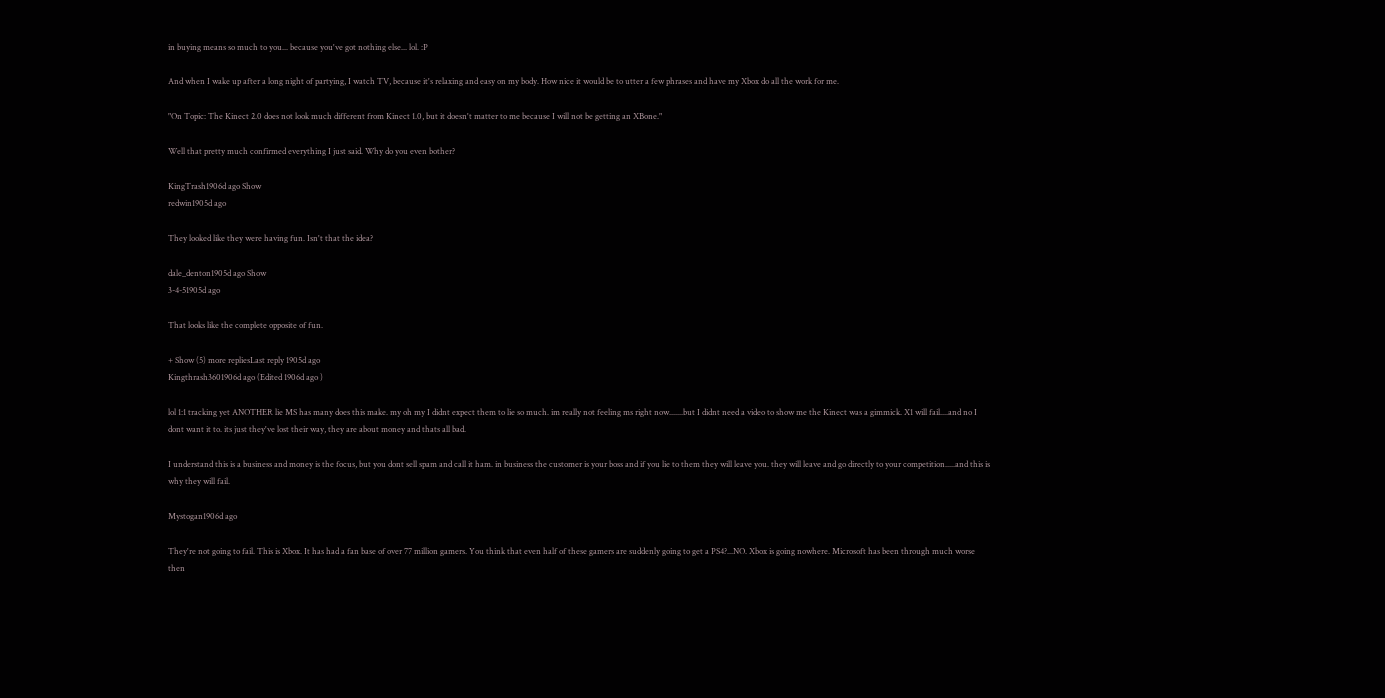in buying means so much to you... because you've got nothing else... lol. :P

And when I wake up after a long night of partying, I watch TV, because it's relaxing and easy on my body. How nice it would be to utter a few phrases and have my Xbox do all the work for me.

"On Topic: The Kinect 2.0 does not look much different from Kinect 1.0, but it doesn't matter to me because I will not be getting an XBone."

Well that pretty much confirmed everything I just said. Why do you even bother?

KingTrash1906d ago Show
redwin1905d ago

They looked like they were having fun. Isn't that the idea?

dale_denton1905d ago Show
3-4-51905d ago

That looks like the complete opposite of fun.

+ Show (5) more repliesLast reply 1905d ago
Kingthrash3601906d ago (Edited 1906d ago )

lol 1:1 tracking yet ANOTHER lie MS has many does this make. my oh my I didnt expect them to lie so much. im really not feeling ms right now.......but I didnt need a video to show me the Kinect was a gimmick. X1 will fail....and no I dont want it to. its just they've lost their way, they are about money and thats all bad.

I understand this is a business and money is the focus, but you dont sell spam and call it ham. in business the customer is your boss and if you lie to them they will leave you. they will leave and go directly to your competition.....and this is why they will fail.

Mystogan1906d ago

They're not going to fail. This is Xbox. It has had a fan base of over 77 million gamers. You think that even half of these gamers are suddenly going to get a PS4?...NO. Xbox is going nowhere. Microsoft has been through much worse then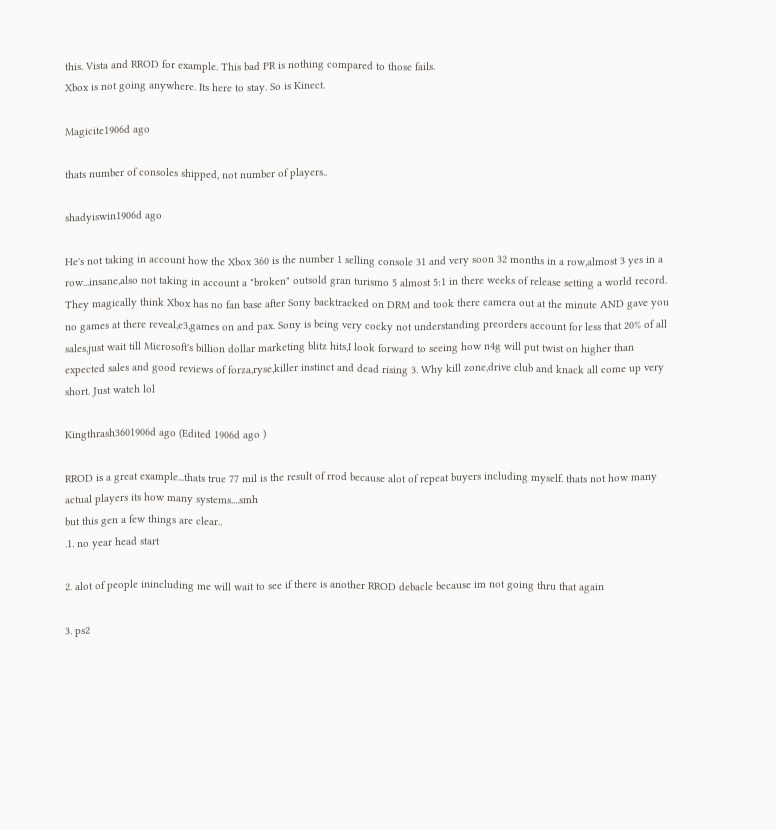this. Vista and RROD for example. This bad PR is nothing compared to those fails.
Xbox is not going anywhere. Its here to stay. So is Kinect.

Magicite1906d ago

thats number of consoles shipped, not number of players..

shadyiswin1906d ago

He's not taking in account how the Xbox 360 is the number 1 selling console 31 and very soon 32 months in a row,almost 3 yes in a row...insane,also not taking in account a "broken" outsold gran turismo 5 almost 5:1 in there weeks of release setting a world record. They magically think Xbox has no fan base after Sony backtracked on DRM and took there camera out at the minute AND gave you no games at there reveal,e3,games on and pax. Sony is being very cocky not understanding preorders account for less that 20% of all sales,just wait till Microsoft's billion dollar marketing blitz hits,I look forward to seeing how n4g will put twist on higher than expected sales and good reviews of forza,ryse,killer instinct and dead rising 3. Why kill zone,drive club and knack all come up very short. Just watch lol

Kingthrash3601906d ago (Edited 1906d ago )

RROD is a great example...thats true 77 mil is the result of rrod because alot of repeat buyers including myself. thats not how many actual players its how many systems....smh
but this gen a few things are clear..
.1. no year head start

2. alot of people inincluding me will wait to see if there is another RROD debacle because im not going thru that again

3. ps2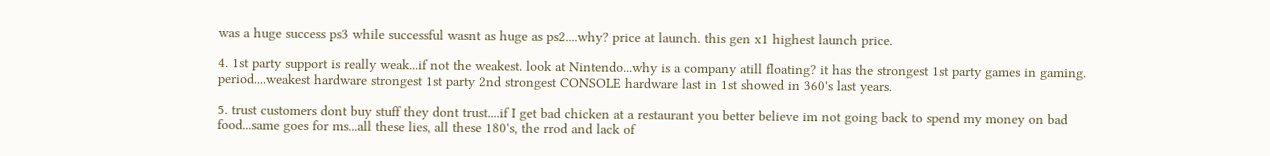was a huge success ps3 while successful wasnt as huge as ps2....why? price at launch. this gen x1 highest launch price.

4. 1st party support is really weak...if not the weakest. look at Nintendo...why is a company atill floating? it has the strongest 1st party games in gaming. period....weakest hardware strongest 1st party 2nd strongest CONSOLE hardware last in 1st showed in 360's last years.

5. trust customers dont buy stuff they dont trust....if I get bad chicken at a restaurant you better believe im not going back to spend my money on bad food...same goes for ms...all these lies, all these 180's, the rrod and lack of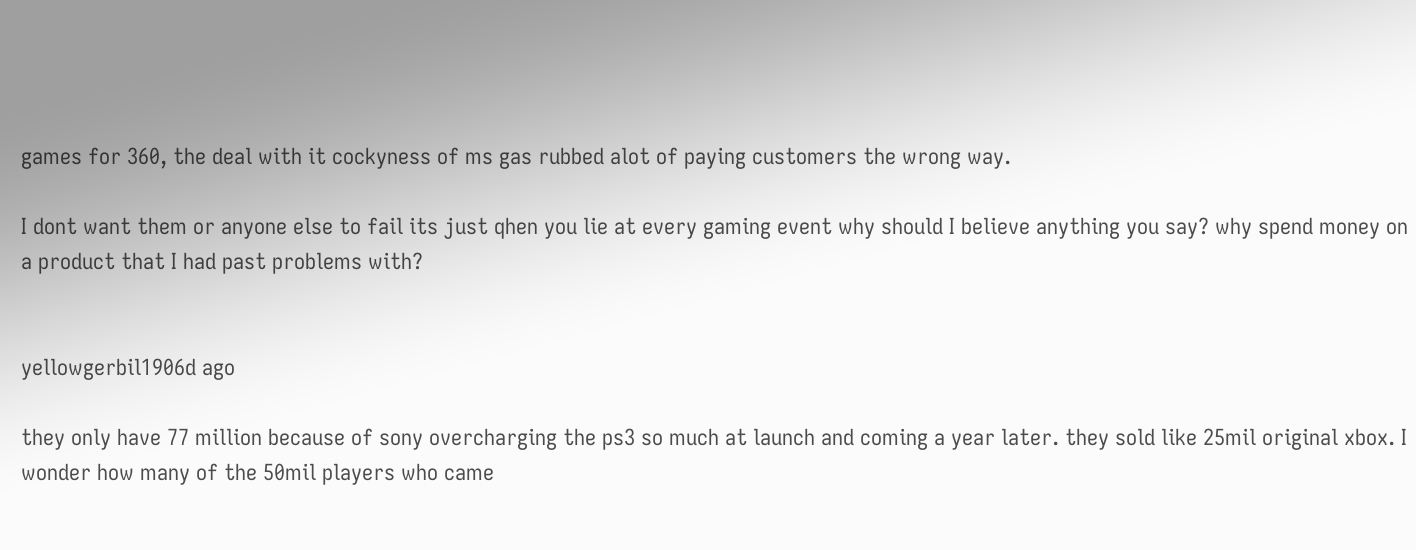games for 360, the deal with it cockyness of ms gas rubbed alot of paying customers the wrong way.

I dont want them or anyone else to fail its just qhen you lie at every gaming event why should I believe anything you say? why spend money on a product that I had past problems with?


yellowgerbil1906d ago

they only have 77 million because of sony overcharging the ps3 so much at launch and coming a year later. they sold like 25mil original xbox. I wonder how many of the 50mil players who came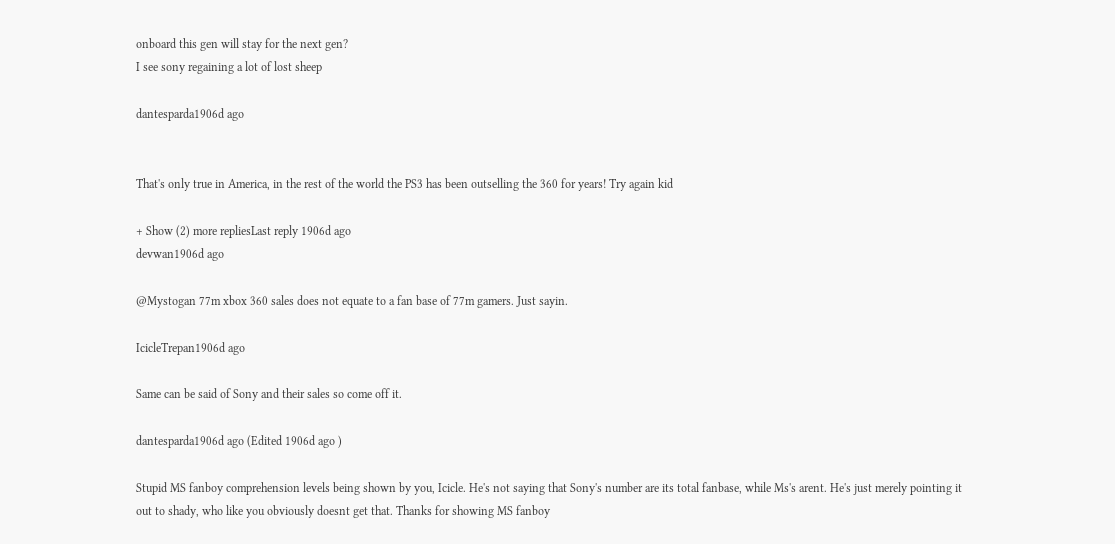onboard this gen will stay for the next gen?
I see sony regaining a lot of lost sheep

dantesparda1906d ago


That's only true in America, in the rest of the world the PS3 has been outselling the 360 for years! Try again kid

+ Show (2) more repliesLast reply 1906d ago
devwan1906d ago

@Mystogan 77m xbox 360 sales does not equate to a fan base of 77m gamers. Just sayin.

IcicleTrepan1906d ago

Same can be said of Sony and their sales so come off it.

dantesparda1906d ago (Edited 1906d ago )

Stupid MS fanboy comprehension levels being shown by you, Icicle. He's not saying that Sony's number are its total fanbase, while Ms's arent. He's just merely pointing it out to shady, who like you obviously doesnt get that. Thanks for showing MS fanboy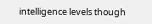intelligence levels though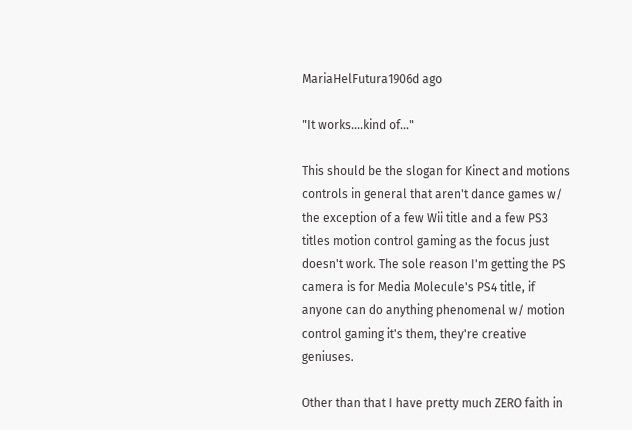MariaHelFutura1906d ago

"It works….kind of…"

This should be the slogan for Kinect and motions controls in general that aren't dance games w/ the exception of a few Wii title and a few PS3 titles motion control gaming as the focus just doesn't work. The sole reason I'm getting the PS camera is for Media Molecule's PS4 title, if anyone can do anything phenomenal w/ motion control gaming it's them, they're creative geniuses.

Other than that I have pretty much ZERO faith in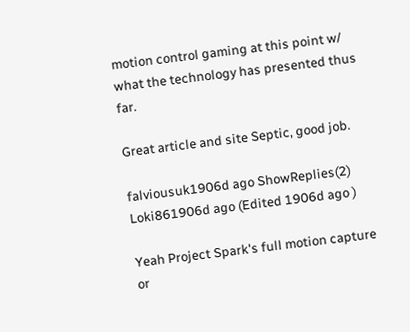motion control gaming at this point w/ what the technology has presented thus far.

Great article and site Septic, good job.

falviousuk1906d ago ShowReplies(2)
Loki861906d ago (Edited 1906d ago )

Yeah Project Spark's full motion capture or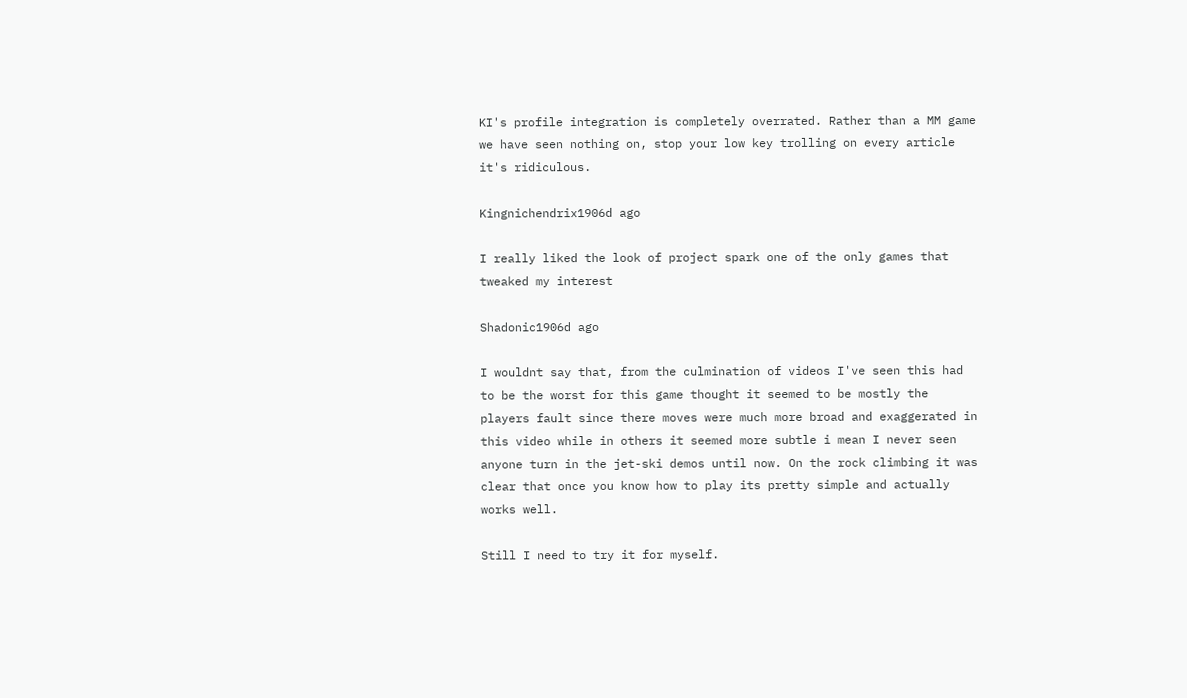KI's profile integration is completely overrated. Rather than a MM game we have seen nothing on, stop your low key trolling on every article it's ridiculous.

Kingnichendrix1906d ago

I really liked the look of project spark one of the only games that tweaked my interest

Shadonic1906d ago

I wouldnt say that, from the culmination of videos I've seen this had to be the worst for this game thought it seemed to be mostly the players fault since there moves were much more broad and exaggerated in this video while in others it seemed more subtle i mean I never seen anyone turn in the jet-ski demos until now. On the rock climbing it was clear that once you know how to play its pretty simple and actually works well.

Still I need to try it for myself.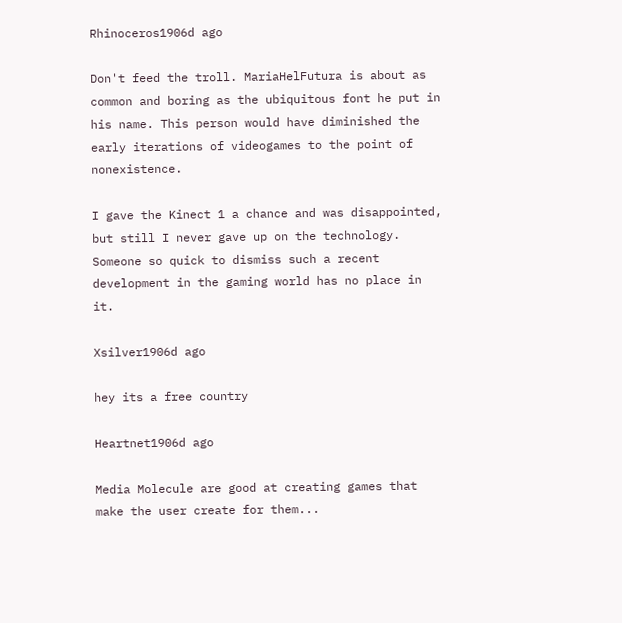Rhinoceros1906d ago

Don't feed the troll. MariaHelFutura is about as common and boring as the ubiquitous font he put in his name. This person would have diminished the early iterations of videogames to the point of nonexistence.

I gave the Kinect 1 a chance and was disappointed, but still I never gave up on the technology. Someone so quick to dismiss such a recent development in the gaming world has no place in it.

Xsilver1906d ago

hey its a free country

Heartnet1906d ago

Media Molecule are good at creating games that make the user create for them...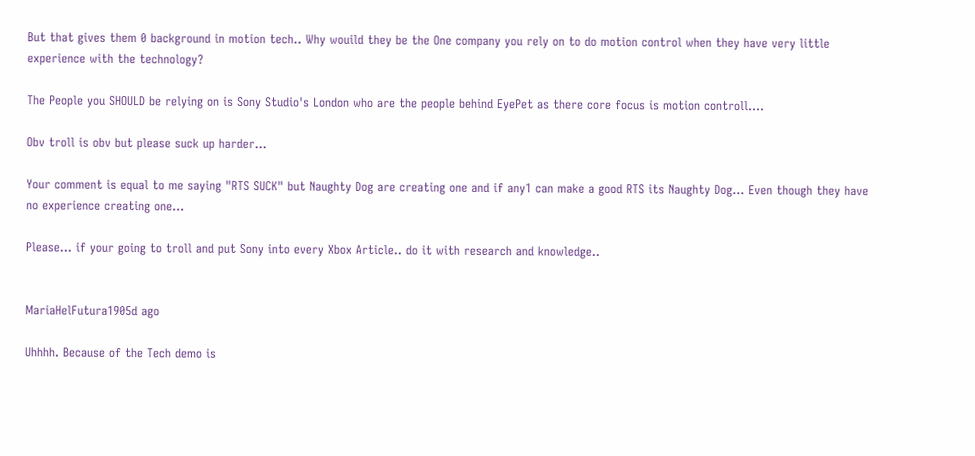But that gives them 0 background in motion tech.. Why wouild they be the One company you rely on to do motion control when they have very little experience with the technology?

The People you SHOULD be relying on is Sony Studio's London who are the people behind EyePet as there core focus is motion controll....

Obv troll is obv but please suck up harder...

Your comment is equal to me saying "RTS SUCK" but Naughty Dog are creating one and if any1 can make a good RTS its Naughty Dog... Even though they have no experience creating one...

Please... if your going to troll and put Sony into every Xbox Article.. do it with research and knowledge..


MariaHelFutura1905d ago

Uhhhh. Because of the Tech demo is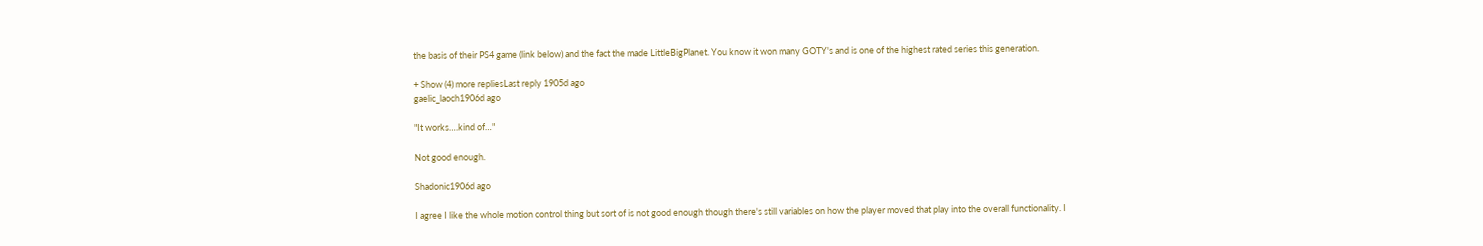the basis of their PS4 game (link below) and the fact the made LittleBigPlanet. You know it won many GOTY's and is one of the highest rated series this generation.

+ Show (4) more repliesLast reply 1905d ago
gaelic_laoch1906d ago

"It works….kind of…"

Not good enough.

Shadonic1906d ago

I agree I like the whole motion control thing but sort of is not good enough though there's still variables on how the player moved that play into the overall functionality. I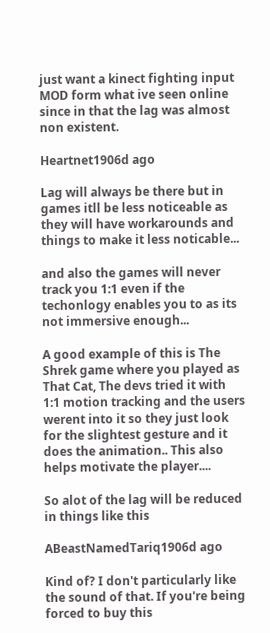just want a kinect fighting input MOD form what ive seen online since in that the lag was almost non existent.

Heartnet1906d ago

Lag will always be there but in games itll be less noticeable as they will have workarounds and things to make it less noticable...

and also the games will never track you 1:1 even if the techonlogy enables you to as its not immersive enough...

A good example of this is The Shrek game where you played as That Cat, The devs tried it with 1:1 motion tracking and the users werent into it so they just look for the slightest gesture and it does the animation.. This also helps motivate the player....

So alot of the lag will be reduced in things like this

ABeastNamedTariq1906d ago

Kind of? I don't particularly like the sound of that. If you're being forced to buy this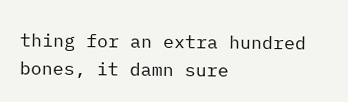thing for an extra hundred bones, it damn sure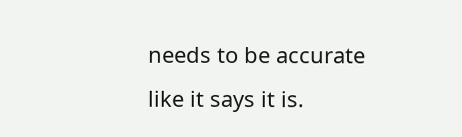needs to be accurate like it says it is.